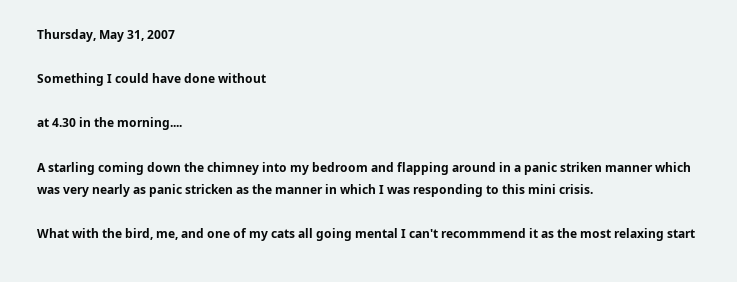Thursday, May 31, 2007

Something I could have done without

at 4.30 in the morning....

A starling coming down the chimney into my bedroom and flapping around in a panic striken manner which was very nearly as panic stricken as the manner in which I was responding to this mini crisis.

What with the bird, me, and one of my cats all going mental I can't recommmend it as the most relaxing start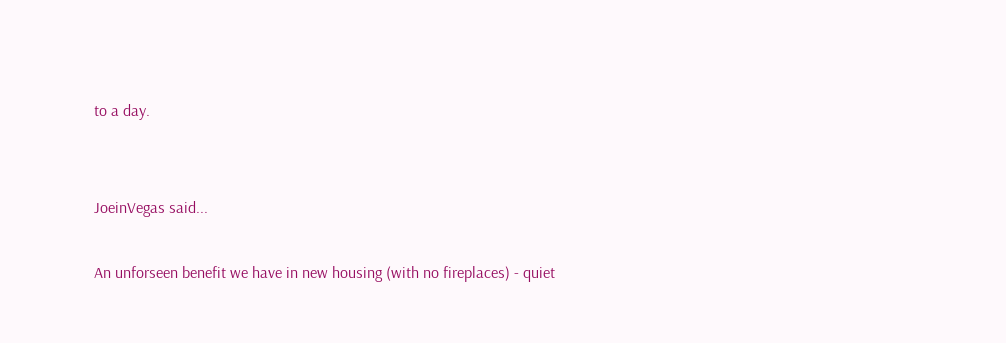to a day.


JoeinVegas said...

An unforseen benefit we have in new housing (with no fireplaces) - quiet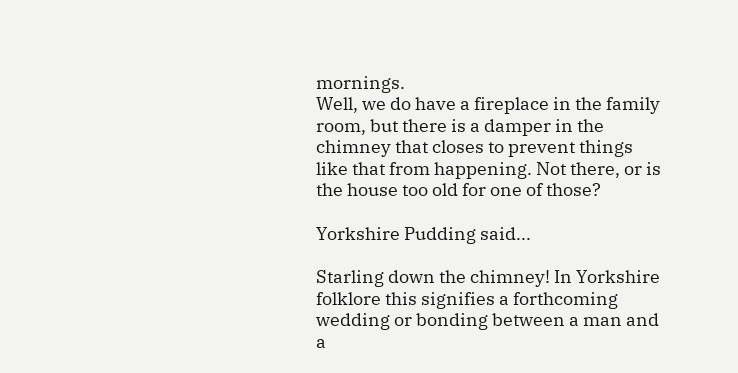mornings.
Well, we do have a fireplace in the family room, but there is a damper in the chimney that closes to prevent things like that from happening. Not there, or is the house too old for one of those?

Yorkshire Pudding said...

Starling down the chimney! In Yorkshire folklore this signifies a forthcoming wedding or bonding between a man and a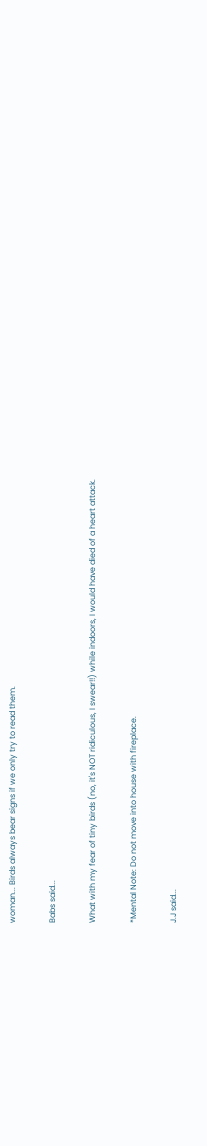woman... Birds always bear signs if we only try to read them.

Babs said...

What with my fear of tiny birds (no, it's NOT ridiculous, I swear!!) while indoors, I would have died of a heart attack.

*Mental Note: Do not move into house with fireplace.

J.J said...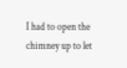I had to open the chimney up to let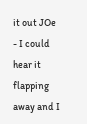it out JOe - I could hear it flapping away and I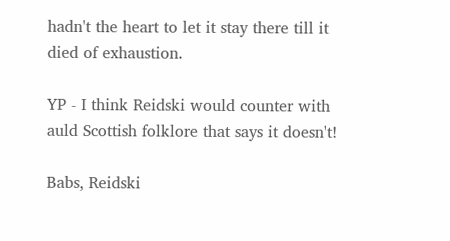hadn't the heart to let it stay there till it died of exhaustion.

YP - I think Reidski would counter with auld Scottish folklore that says it doesn't!

Babs, Reidski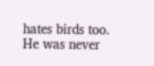hates birds too. He was never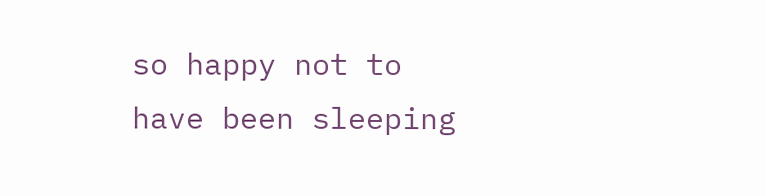so happy not to have been sleeping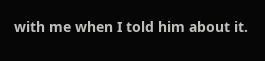with me when I told him about it.